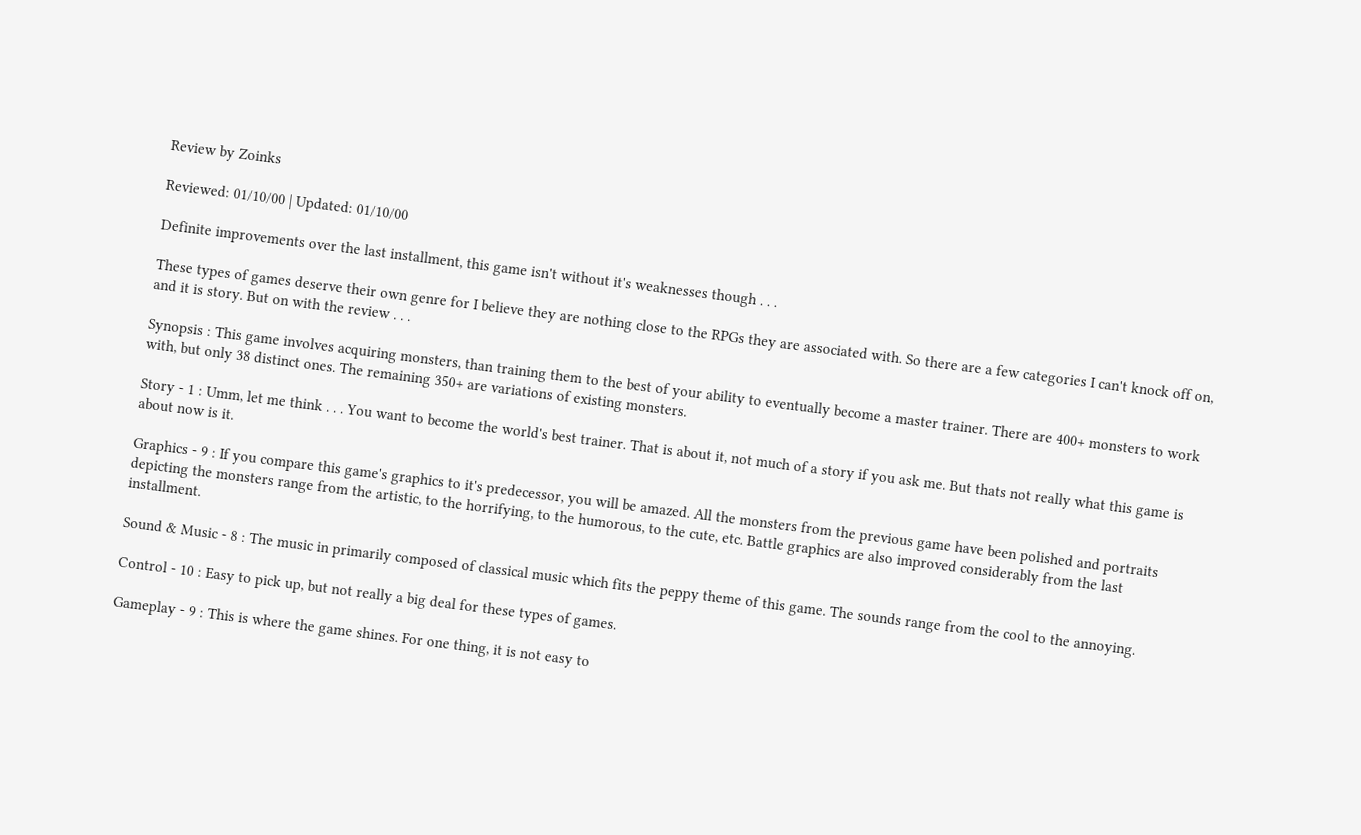Review by Zoinks

Reviewed: 01/10/00 | Updated: 01/10/00

Definite improvements over the last installment, this game isn't without it's weaknesses though . . .

These types of games deserve their own genre for I believe they are nothing close to the RPGs they are associated with. So there are a few categories I can't knock off on, and it is story. But on with the review . . .

Synopsis : This game involves acquiring monsters, than training them to the best of your ability to eventually become a master trainer. There are 400+ monsters to work with, but only 38 distinct ones. The remaining 350+ are variations of existing monsters.

Story - 1 : Umm, let me think . . . You want to become the world's best trainer. That is about it, not much of a story if you ask me. But thats not really what this game is about now is it.

Graphics - 9 : If you compare this game's graphics to it's predecessor, you will be amazed. All the monsters from the previous game have been polished and portraits depicting the monsters range from the artistic, to the horrifying, to the humorous, to the cute, etc. Battle graphics are also improved considerably from the last installment.

Sound & Music - 8 : The music in primarily composed of classical music which fits the peppy theme of this game. The sounds range from the cool to the annoying.

Control - 10 : Easy to pick up, but not really a big deal for these types of games.

Gameplay - 9 : This is where the game shines. For one thing, it is not easy to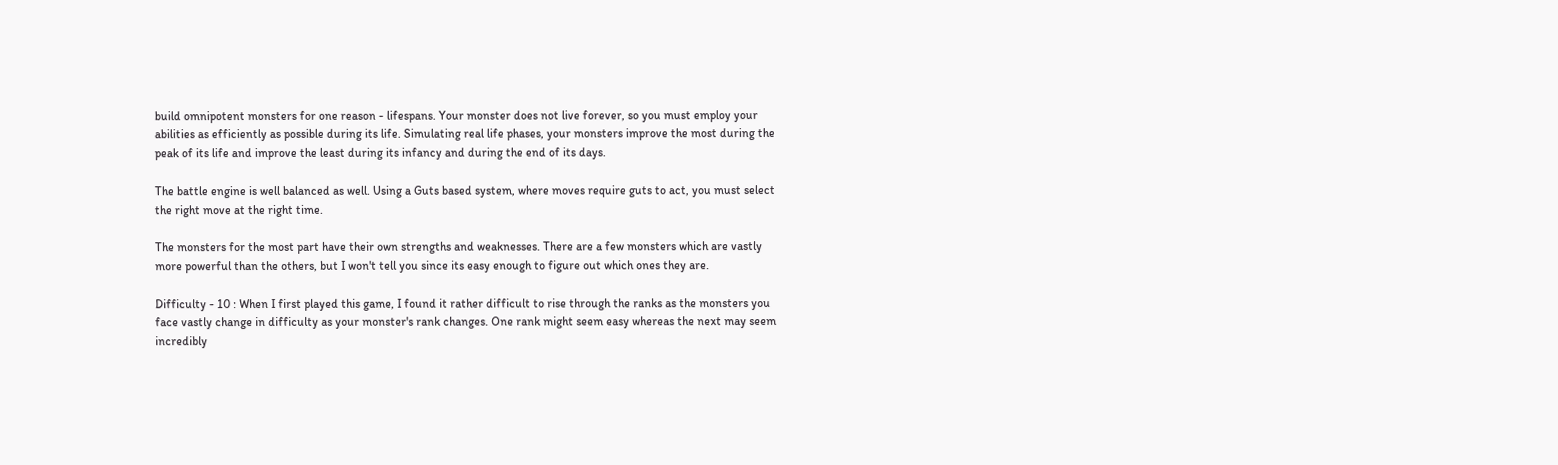build omnipotent monsters for one reason - lifespans. Your monster does not live forever, so you must employ your abilities as efficiently as possible during its life. Simulating real life phases, your monsters improve the most during the peak of its life and improve the least during its infancy and during the end of its days.

The battle engine is well balanced as well. Using a Guts based system, where moves require guts to act, you must select the right move at the right time.

The monsters for the most part have their own strengths and weaknesses. There are a few monsters which are vastly more powerful than the others, but I won't tell you since its easy enough to figure out which ones they are.

Difficulty - 10 : When I first played this game, I found it rather difficult to rise through the ranks as the monsters you face vastly change in difficulty as your monster's rank changes. One rank might seem easy whereas the next may seem incredibly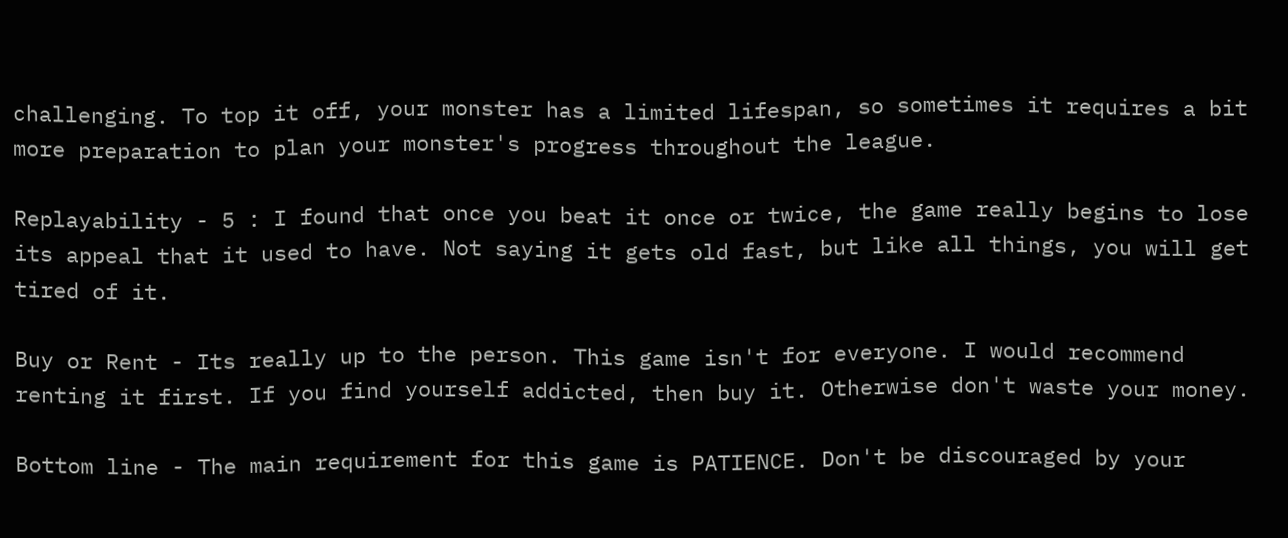challenging. To top it off, your monster has a limited lifespan, so sometimes it requires a bit more preparation to plan your monster's progress throughout the league.

Replayability - 5 : I found that once you beat it once or twice, the game really begins to lose its appeal that it used to have. Not saying it gets old fast, but like all things, you will get tired of it.

Buy or Rent - Its really up to the person. This game isn't for everyone. I would recommend renting it first. If you find yourself addicted, then buy it. Otherwise don't waste your money.

Bottom line - The main requirement for this game is PATIENCE. Don't be discouraged by your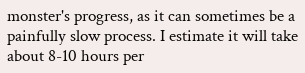monster's progress, as it can sometimes be a painfully slow process. I estimate it will take about 8-10 hours per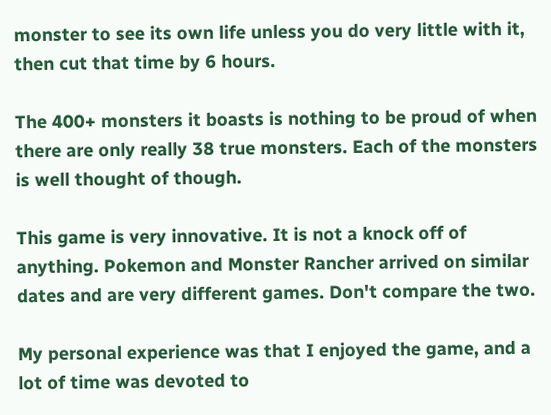monster to see its own life unless you do very little with it, then cut that time by 6 hours.

The 400+ monsters it boasts is nothing to be proud of when there are only really 38 true monsters. Each of the monsters is well thought of though.

This game is very innovative. It is not a knock off of anything. Pokemon and Monster Rancher arrived on similar dates and are very different games. Don't compare the two.

My personal experience was that I enjoyed the game, and a lot of time was devoted to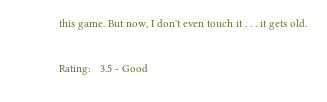this game. But now, I don't even touch it . . . it gets old.

Rating:   3.5 - Good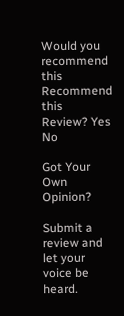Would you recommend this
Recommend this
Review? Yes No

Got Your Own Opinion?

Submit a review and let your voice be heard.